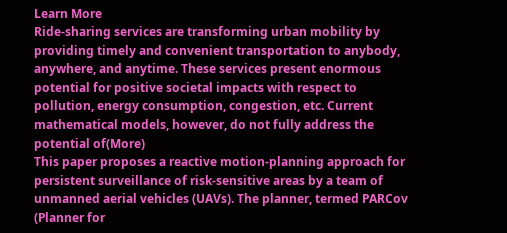Learn More
Ride-sharing services are transforming urban mobility by providing timely and convenient transportation to anybody, anywhere, and anytime. These services present enormous potential for positive societal impacts with respect to pollution, energy consumption, congestion, etc. Current mathematical models, however, do not fully address the potential of(More)
This paper proposes a reactive motion-planning approach for persistent surveillance of risk-sensitive areas by a team of unmanned aerial vehicles (UAVs). The planner, termed PARCov (Planner for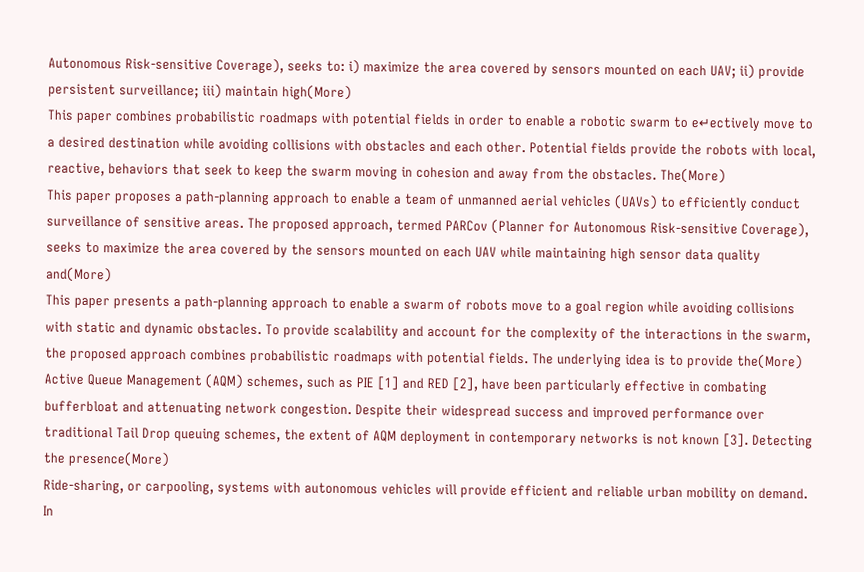Autonomous Risk-sensitive Coverage), seeks to: i) maximize the area covered by sensors mounted on each UAV; ii) provide persistent surveillance; iii) maintain high(More)
This paper combines probabilistic roadmaps with potential fields in order to enable a robotic swarm to e↵ectively move to a desired destination while avoiding collisions with obstacles and each other. Potential fields provide the robots with local, reactive, behaviors that seek to keep the swarm moving in cohesion and away from the obstacles. The(More)
This paper proposes a path-planning approach to enable a team of unmanned aerial vehicles (UAVs) to efficiently conduct surveillance of sensitive areas. The proposed approach, termed PARCov (Planner for Autonomous Risk-sensitive Coverage), seeks to maximize the area covered by the sensors mounted on each UAV while maintaining high sensor data quality and(More)
This paper presents a path-planning approach to enable a swarm of robots move to a goal region while avoiding collisions with static and dynamic obstacles. To provide scalability and account for the complexity of the interactions in the swarm, the proposed approach combines probabilistic roadmaps with potential fields. The underlying idea is to provide the(More)
Active Queue Management (AQM) schemes, such as PIE [1] and RED [2], have been particularly effective in combating bufferbloat and attenuating network congestion. Despite their widespread success and improved performance over traditional Tail Drop queuing schemes, the extent of AQM deployment in contemporary networks is not known [3]. Detecting the presence(More)
Ride-sharing, or carpooling, systems with autonomous vehicles will provide efficient and reliable urban mobility on demand. In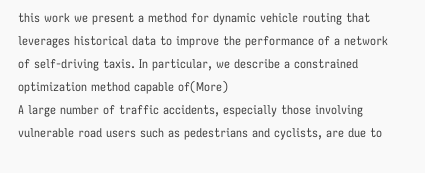this work we present a method for dynamic vehicle routing that leverages historical data to improve the performance of a network of self-driving taxis. In particular, we describe a constrained optimization method capable of(More)
A large number of traffic accidents, especially those involving vulnerable road users such as pedestrians and cyclists, are due to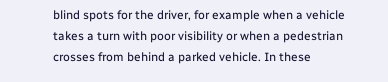blind spots for the driver, for example when a vehicle takes a turn with poor visibility or when a pedestrian crosses from behind a parked vehicle. In these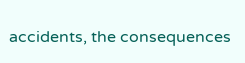accidents, the consequences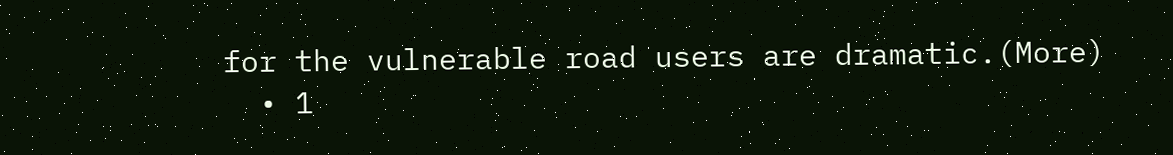for the vulnerable road users are dramatic.(More)
  • 1